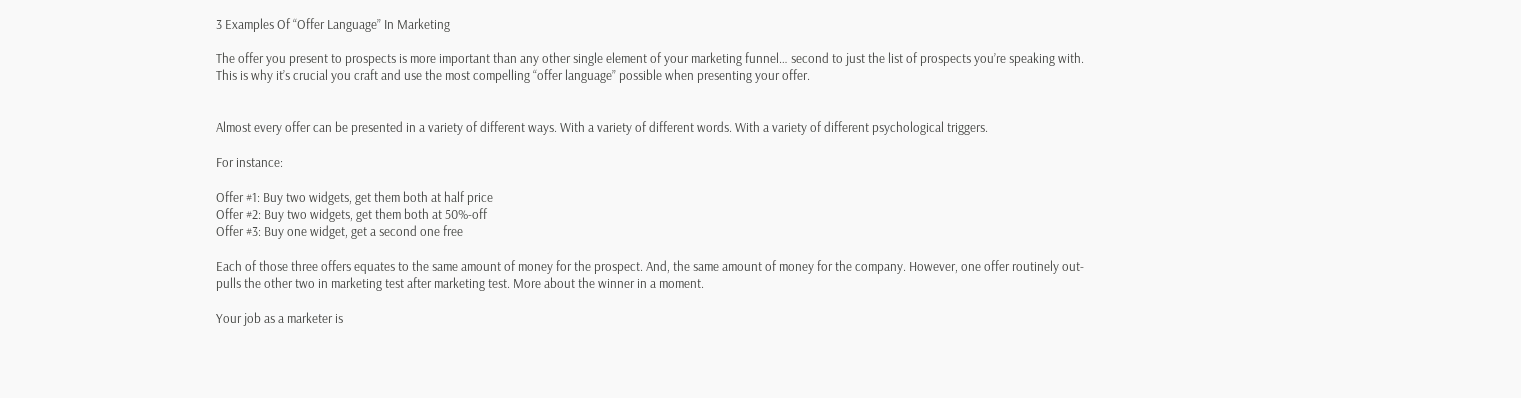3 Examples Of “Offer Language” In Marketing

The offer you present to prospects is more important than any other single element of your marketing funnel… second to just the list of prospects you’re speaking with. This is why it’s crucial you craft and use the most compelling “offer language” possible when presenting your offer.


Almost every offer can be presented in a variety of different ways. With a variety of different words. With a variety of different psychological triggers.

For instance:

Offer #1: Buy two widgets, get them both at half price
Offer #2: Buy two widgets, get them both at 50%-off
Offer #3: Buy one widget, get a second one free

Each of those three offers equates to the same amount of money for the prospect. And, the same amount of money for the company. However, one offer routinely out-pulls the other two in marketing test after marketing test. More about the winner in a moment.

Your job as a marketer is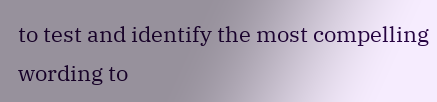to test and identify the most compelling wording to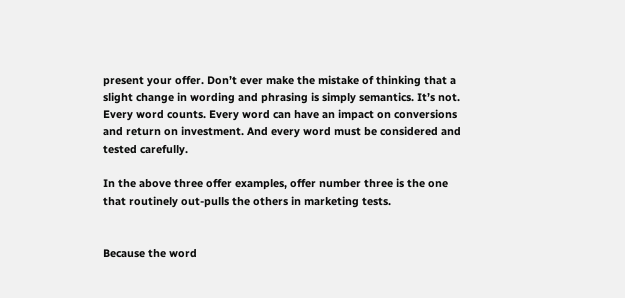present your offer. Don’t ever make the mistake of thinking that a slight change in wording and phrasing is simply semantics. It’s not. Every word counts. Every word can have an impact on conversions and return on investment. And every word must be considered and tested carefully.

In the above three offer examples, offer number three is the one that routinely out-pulls the others in marketing tests.


Because the word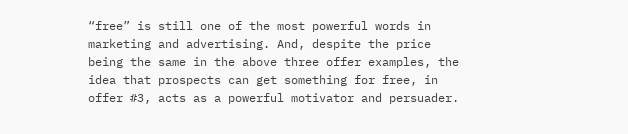“free” is still one of the most powerful words in marketing and advertising. And, despite the price being the same in the above three offer examples, the idea that prospects can get something for free, in offer #3, acts as a powerful motivator and persuader.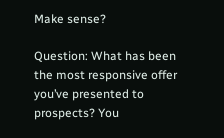Make sense?

Question: What has been the most responsive offer you’ve presented to prospects? You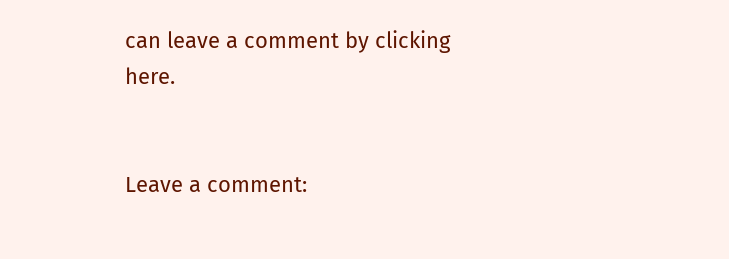can leave a comment by clicking here.


Leave a comment: